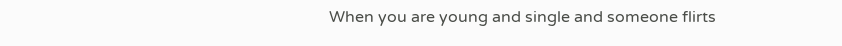When you are young and single and someone flirts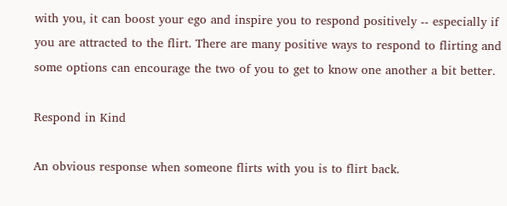with you, it can boost your ego and inspire you to respond positively -- especially if you are attracted to the flirt. There are many positive ways to respond to flirting and some options can encourage the two of you to get to know one another a bit better.

Respond in Kind

An obvious response when someone flirts with you is to flirt back.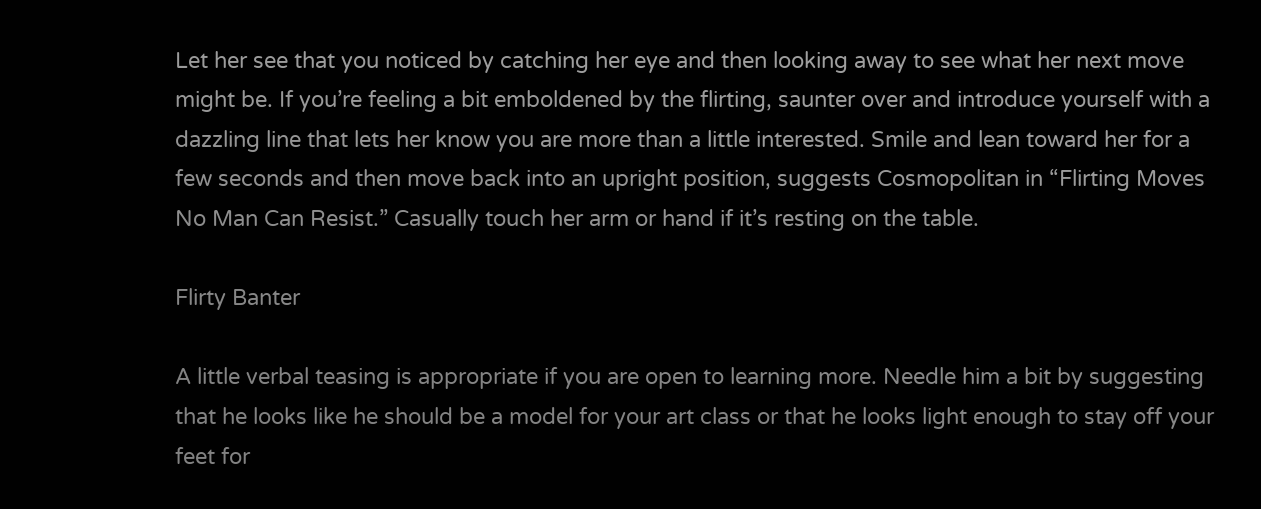Let her see that you noticed by catching her eye and then looking away to see what her next move might be. If you’re feeling a bit emboldened by the flirting, saunter over and introduce yourself with a dazzling line that lets her know you are more than a little interested. Smile and lean toward her for a few seconds and then move back into an upright position, suggests Cosmopolitan in “Flirting Moves No Man Can Resist.” Casually touch her arm or hand if it’s resting on the table.

Flirty Banter

A little verbal teasing is appropriate if you are open to learning more. Needle him a bit by suggesting that he looks like he should be a model for your art class or that he looks light enough to stay off your feet for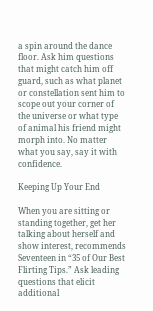a spin around the dance floor. Ask him questions that might catch him off guard, such as what planet or constellation sent him to scope out your corner of the universe or what type of animal his friend might morph into. No matter what you say, say it with confidence.

Keeping Up Your End

When you are sitting or standing together, get her talking about herself and show interest, recommends Seventeen in “35 of Our Best Flirting Tips.” Ask leading questions that elicit additional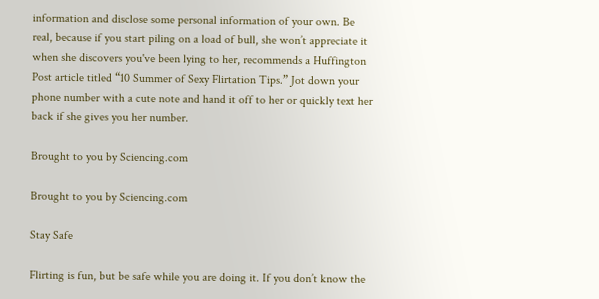information and disclose some personal information of your own. Be real, because if you start piling on a load of bull, she won’t appreciate it when she discovers you've been lying to her, recommends a Huffington Post article titled “10 Summer of Sexy Flirtation Tips.” Jot down your phone number with a cute note and hand it off to her or quickly text her back if she gives you her number.

Brought to you by Sciencing.com

Brought to you by Sciencing.com

Stay Safe

Flirting is fun, but be safe while you are doing it. If you don’t know the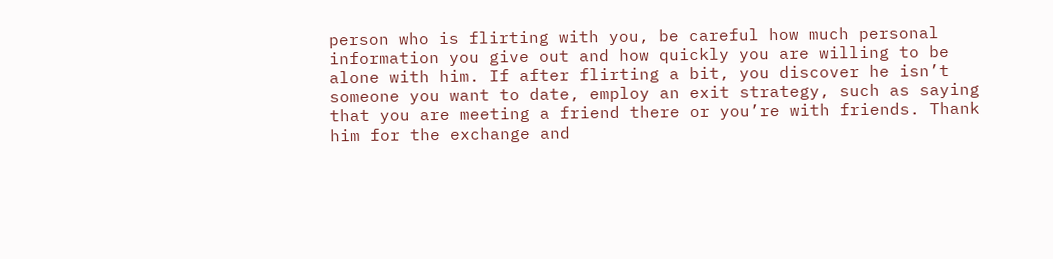person who is flirting with you, be careful how much personal information you give out and how quickly you are willing to be alone with him. If after flirting a bit, you discover he isn’t someone you want to date, employ an exit strategy, such as saying that you are meeting a friend there or you’re with friends. Thank him for the exchange and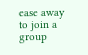ease away to join a group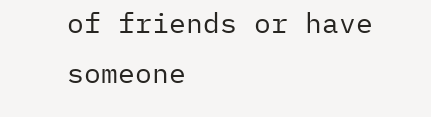of friends or have someone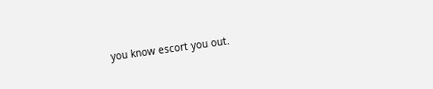you know escort you out.